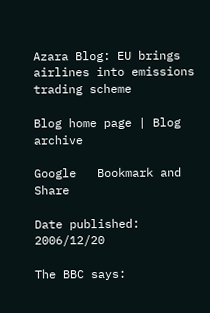Azara Blog: EU brings airlines into emissions trading scheme

Blog home page | Blog archive

Google   Bookmark and Share

Date published: 2006/12/20

The BBC says: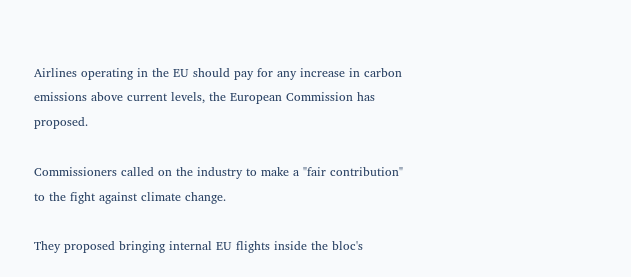Airlines operating in the EU should pay for any increase in carbon emissions above current levels, the European Commission has proposed.

Commissioners called on the industry to make a "fair contribution" to the fight against climate change.

They proposed bringing internal EU flights inside the bloc's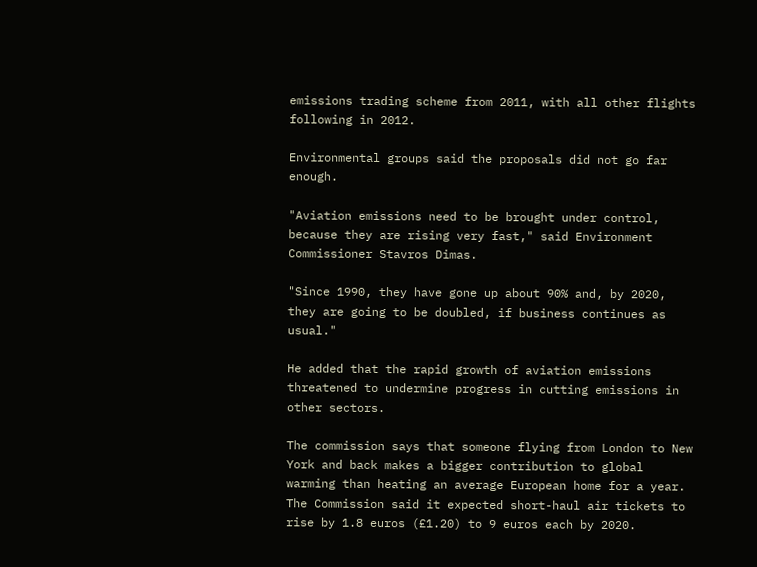emissions trading scheme from 2011, with all other flights following in 2012.

Environmental groups said the proposals did not go far enough.

"Aviation emissions need to be brought under control, because they are rising very fast," said Environment Commissioner Stavros Dimas.

"Since 1990, they have gone up about 90% and, by 2020, they are going to be doubled, if business continues as usual."

He added that the rapid growth of aviation emissions threatened to undermine progress in cutting emissions in other sectors.

The commission says that someone flying from London to New York and back makes a bigger contribution to global warming than heating an average European home for a year.
The Commission said it expected short-haul air tickets to rise by 1.8 euros (£1.20) to 9 euros each by 2020.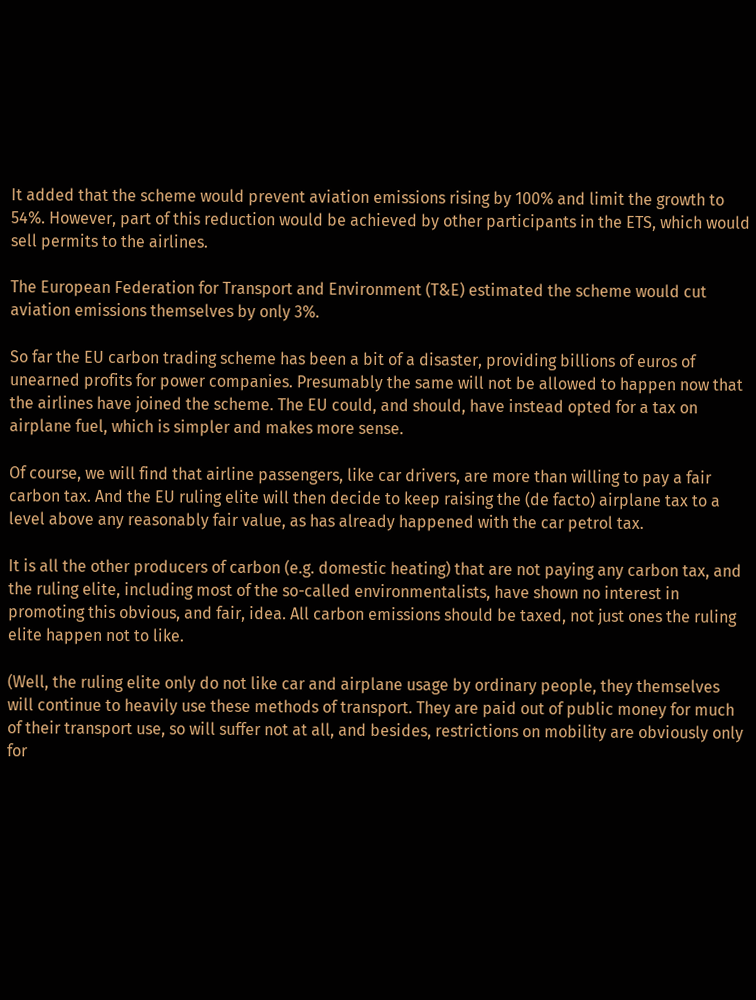It added that the scheme would prevent aviation emissions rising by 100% and limit the growth to 54%. However, part of this reduction would be achieved by other participants in the ETS, which would sell permits to the airlines.

The European Federation for Transport and Environment (T&E) estimated the scheme would cut aviation emissions themselves by only 3%.

So far the EU carbon trading scheme has been a bit of a disaster, providing billions of euros of unearned profits for power companies. Presumably the same will not be allowed to happen now that the airlines have joined the scheme. The EU could, and should, have instead opted for a tax on airplane fuel, which is simpler and makes more sense.

Of course, we will find that airline passengers, like car drivers, are more than willing to pay a fair carbon tax. And the EU ruling elite will then decide to keep raising the (de facto) airplane tax to a level above any reasonably fair value, as has already happened with the car petrol tax.

It is all the other producers of carbon (e.g. domestic heating) that are not paying any carbon tax, and the ruling elite, including most of the so-called environmentalists, have shown no interest in promoting this obvious, and fair, idea. All carbon emissions should be taxed, not just ones the ruling elite happen not to like.

(Well, the ruling elite only do not like car and airplane usage by ordinary people, they themselves will continue to heavily use these methods of transport. They are paid out of public money for much of their transport use, so will suffer not at all, and besides, restrictions on mobility are obviously only for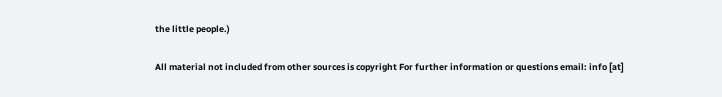the little people.)

All material not included from other sources is copyright For further information or questions email: info [at]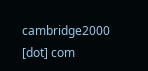cambridge2000 [dot] com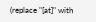(replace "[at]" with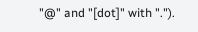"@" and "[dot]" with ".").